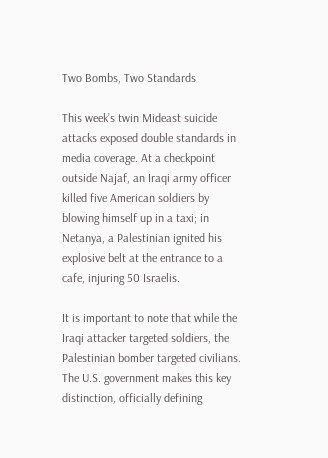Two Bombs, Two Standards

This week’s twin Mideast suicide attacks exposed double standards in media coverage. At a checkpoint outside Najaf, an Iraqi army officer killed five American soldiers by blowing himself up in a taxi; in Netanya, a Palestinian ignited his explosive belt at the entrance to a cafe, injuring 50 Israelis.

It is important to note that while the Iraqi attacker targeted soldiers, the Palestinian bomber targeted civilians. The U.S. government makes this key distinction, officially defining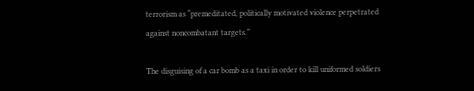terrorism as “premeditated, politically motivated violence perpetrated against noncombatant targets.”

The disguising of a car bomb as a taxi in order to kill uniformed soldiers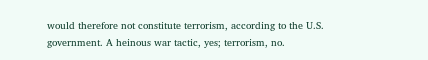would therefore not constitute terrorism, according to the U.S. government. A heinous war tactic, yes; terrorism, no.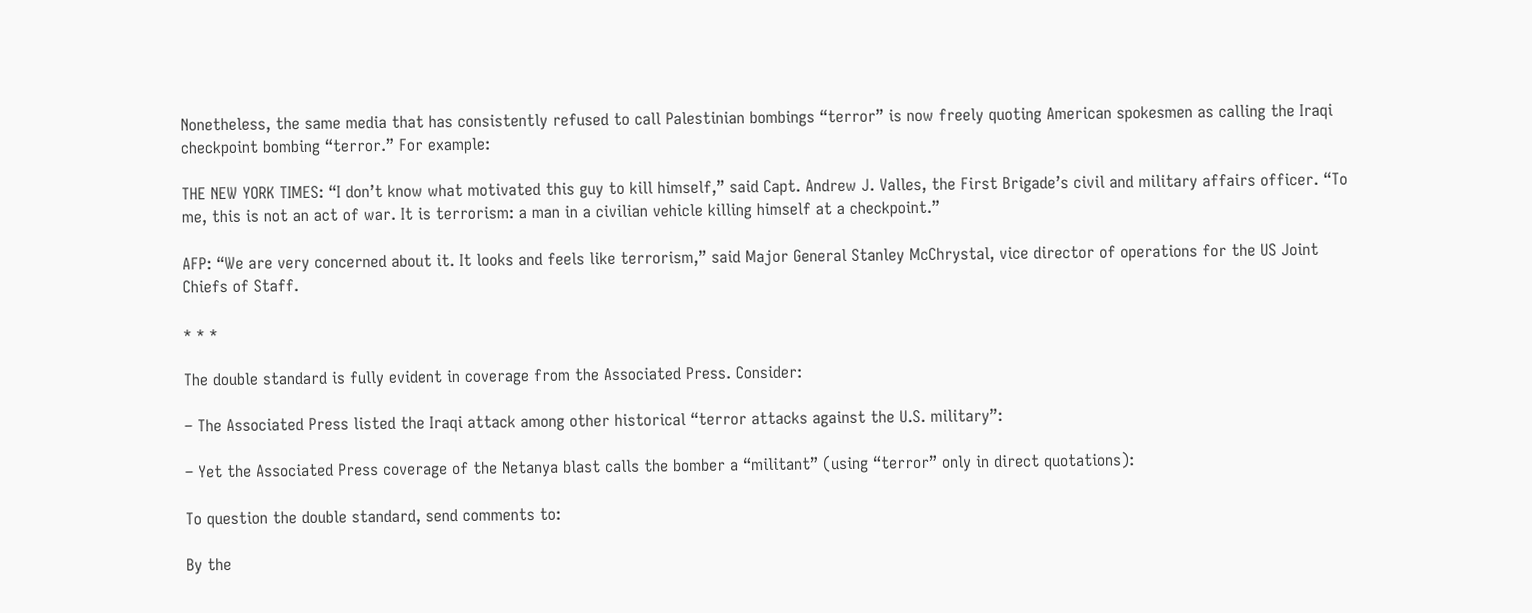Nonetheless, the same media that has consistently refused to call Palestinian bombings “terror” is now freely quoting American spokesmen as calling the Iraqi checkpoint bombing “terror.” For example:

THE NEW YORK TIMES: “I don’t know what motivated this guy to kill himself,” said Capt. Andrew J. Valles, the First Brigade’s civil and military affairs officer. “To me, this is not an act of war. It is terrorism: a man in a civilian vehicle killing himself at a checkpoint.”

AFP: “We are very concerned about it. It looks and feels like terrorism,” said Major General Stanley McChrystal, vice director of operations for the US Joint Chiefs of Staff.

* * *

The double standard is fully evident in coverage from the Associated Press. Consider:

– The Associated Press listed the Iraqi attack among other historical “terror attacks against the U.S. military”:

– Yet the Associated Press coverage of the Netanya blast calls the bomber a “militant” (using “terror” only in direct quotations):

To question the double standard, send comments to:

By the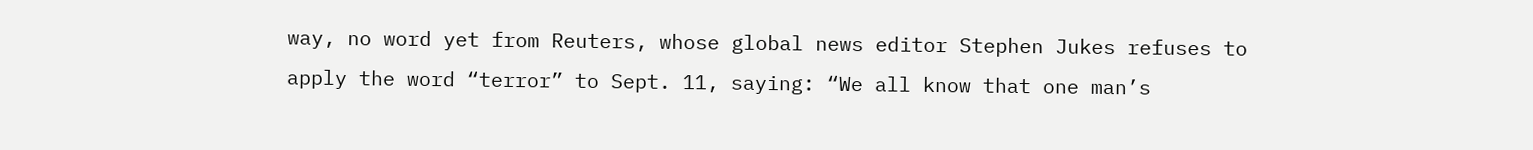way, no word yet from Reuters, whose global news editor Stephen Jukes refuses to apply the word “terror” to Sept. 11, saying: “We all know that one man’s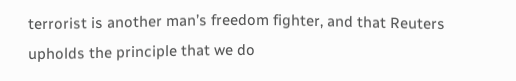terrorist is another man’s freedom fighter, and that Reuters upholds the principle that we do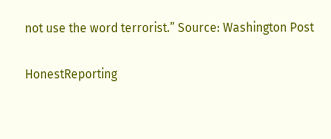not use the word terrorist.” Source: Washington Post

HonestReporting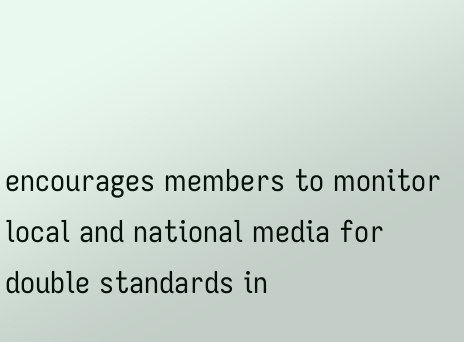encourages members to monitor local and national media for double standards in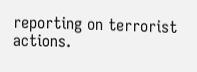reporting on terrorist actions.